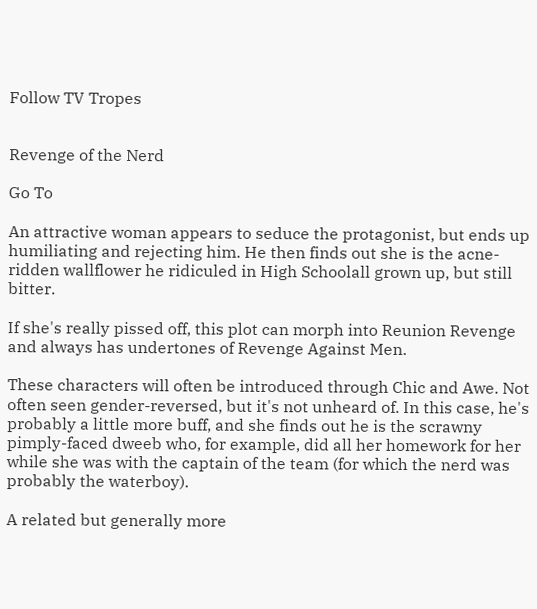Follow TV Tropes


Revenge of the Nerd

Go To

An attractive woman appears to seduce the protagonist, but ends up humiliating and rejecting him. He then finds out she is the acne-ridden wallflower he ridiculed in High Schoolall grown up, but still bitter.

If she's really pissed off, this plot can morph into Reunion Revenge and always has undertones of Revenge Against Men.

These characters will often be introduced through Chic and Awe. Not often seen gender-reversed, but it's not unheard of. In this case, he's probably a little more buff, and she finds out he is the scrawny pimply-faced dweeb who, for example, did all her homework for her while she was with the captain of the team (for which the nerd was probably the waterboy).

A related but generally more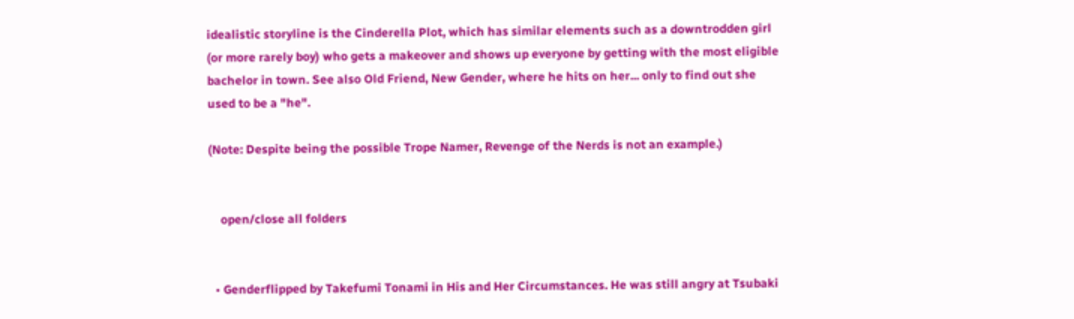idealistic storyline is the Cinderella Plot, which has similar elements such as a downtrodden girl (or more rarely boy) who gets a makeover and shows up everyone by getting with the most eligible bachelor in town. See also Old Friend, New Gender, where he hits on her... only to find out she used to be a "he".

(Note: Despite being the possible Trope Namer, Revenge of the Nerds is not an example.)


    open/close all folders


  • Genderflipped by Takefumi Tonami in His and Her Circumstances. He was still angry at Tsubaki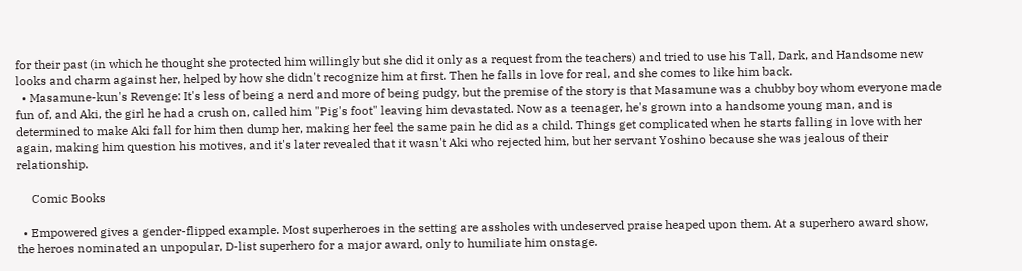for their past (in which he thought she protected him willingly but she did it only as a request from the teachers) and tried to use his Tall, Dark, and Handsome new looks and charm against her, helped by how she didn't recognize him at first. Then he falls in love for real, and she comes to like him back.
  • Masamune-kun's Revenge: It's less of being a nerd and more of being pudgy, but the premise of the story is that Masamune was a chubby boy whom everyone made fun of, and Aki, the girl he had a crush on, called him "Pig's foot" leaving him devastated. Now as a teenager, he's grown into a handsome young man, and is determined to make Aki fall for him then dump her, making her feel the same pain he did as a child. Things get complicated when he starts falling in love with her again, making him question his motives, and it's later revealed that it wasn't Aki who rejected him, but her servant Yoshino because she was jealous of their relationship.

     Comic Books

  • Empowered gives a gender-flipped example. Most superheroes in the setting are assholes with undeserved praise heaped upon them. At a superhero award show, the heroes nominated an unpopular, D-list superhero for a major award, only to humiliate him onstage.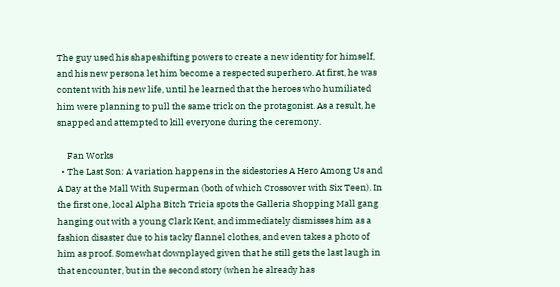The guy used his shapeshifting powers to create a new identity for himself, and his new persona let him become a respected superhero. At first, he was content with his new life, until he learned that the heroes who humiliated him were planning to pull the same trick on the protagonist. As a result, he snapped and attempted to kill everyone during the ceremony.

     Fan Works
  • The Last Son: A variation happens in the sidestories A Hero Among Us and A Day at the Mall With Superman (both of which Crossover with Six Teen). In the first one, local Alpha Bitch Tricia spots the Galleria Shopping Mall gang hanging out with a young Clark Kent, and immediately dismisses him as a fashion disaster due to his tacky flannel clothes, and even takes a photo of him as proof. Somewhat downplayed given that he still gets the last laugh in that encounter, but in the second story (when he already has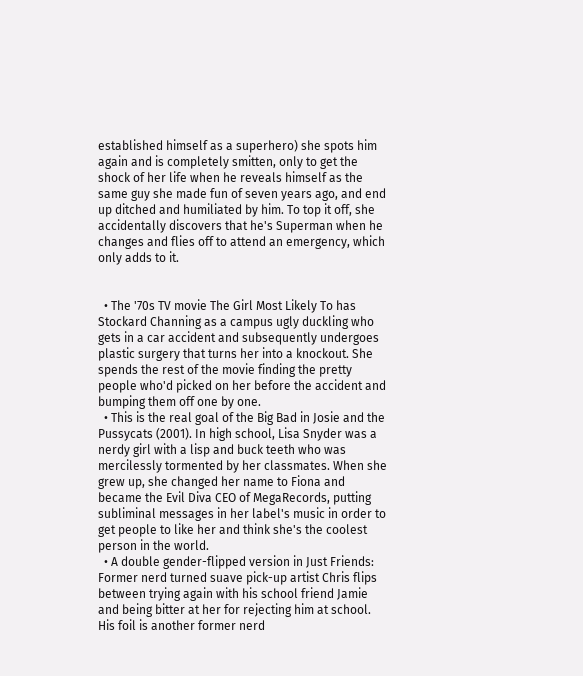established himself as a superhero) she spots him again and is completely smitten, only to get the shock of her life when he reveals himself as the same guy she made fun of seven years ago, and end up ditched and humiliated by him. To top it off, she accidentally discovers that he's Superman when he changes and flies off to attend an emergency, which only adds to it.


  • The '70s TV movie The Girl Most Likely To has Stockard Channing as a campus ugly duckling who gets in a car accident and subsequently undergoes plastic surgery that turns her into a knockout. She spends the rest of the movie finding the pretty people who'd picked on her before the accident and bumping them off one by one.
  • This is the real goal of the Big Bad in Josie and the Pussycats (2001). In high school, Lisa Snyder was a nerdy girl with a lisp and buck teeth who was mercilessly tormented by her classmates. When she grew up, she changed her name to Fiona and became the Evil Diva CEO of MegaRecords, putting subliminal messages in her label's music in order to get people to like her and think she's the coolest person in the world.
  • A double gender-flipped version in Just Friends: Former nerd turned suave pick-up artist Chris flips between trying again with his school friend Jamie and being bitter at her for rejecting him at school. His foil is another former nerd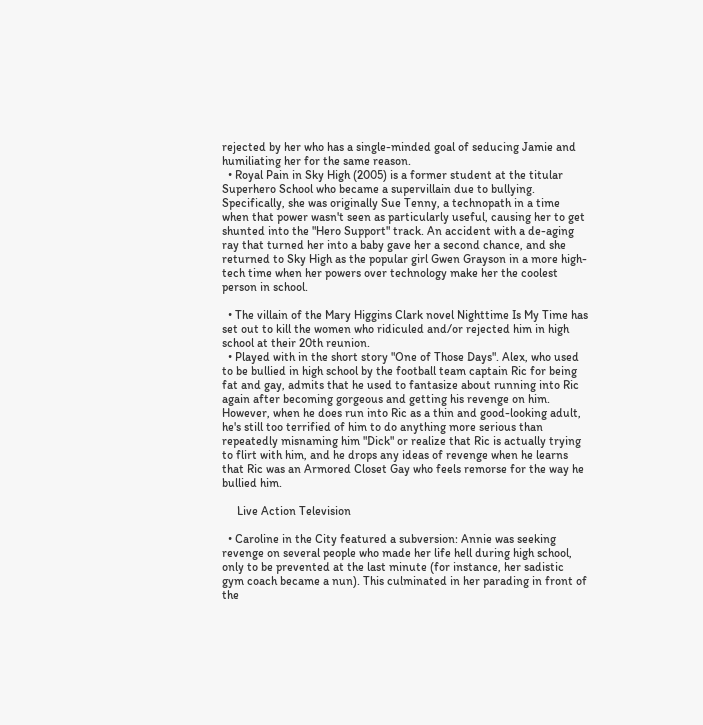rejected by her who has a single-minded goal of seducing Jamie and humiliating her for the same reason.
  • Royal Pain in Sky High (2005) is a former student at the titular Superhero School who became a supervillain due to bullying. Specifically, she was originally Sue Tenny, a technopath in a time when that power wasn't seen as particularly useful, causing her to get shunted into the "Hero Support" track. An accident with a de-aging ray that turned her into a baby gave her a second chance, and she returned to Sky High as the popular girl Gwen Grayson in a more high-tech time when her powers over technology make her the coolest person in school.

  • The villain of the Mary Higgins Clark novel Nighttime Is My Time has set out to kill the women who ridiculed and/or rejected him in high school at their 20th reunion.
  • Played with in the short story "One of Those Days". Alex, who used to be bullied in high school by the football team captain Ric for being fat and gay, admits that he used to fantasize about running into Ric again after becoming gorgeous and getting his revenge on him. However, when he does run into Ric as a thin and good-looking adult, he's still too terrified of him to do anything more serious than repeatedly misnaming him "Dick" or realize that Ric is actually trying to flirt with him, and he drops any ideas of revenge when he learns that Ric was an Armored Closet Gay who feels remorse for the way he bullied him.

     Live Action Television

  • Caroline in the City featured a subversion: Annie was seeking revenge on several people who made her life hell during high school, only to be prevented at the last minute (for instance, her sadistic gym coach became a nun). This culminated in her parading in front of the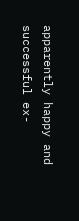apparently happy and successful ex-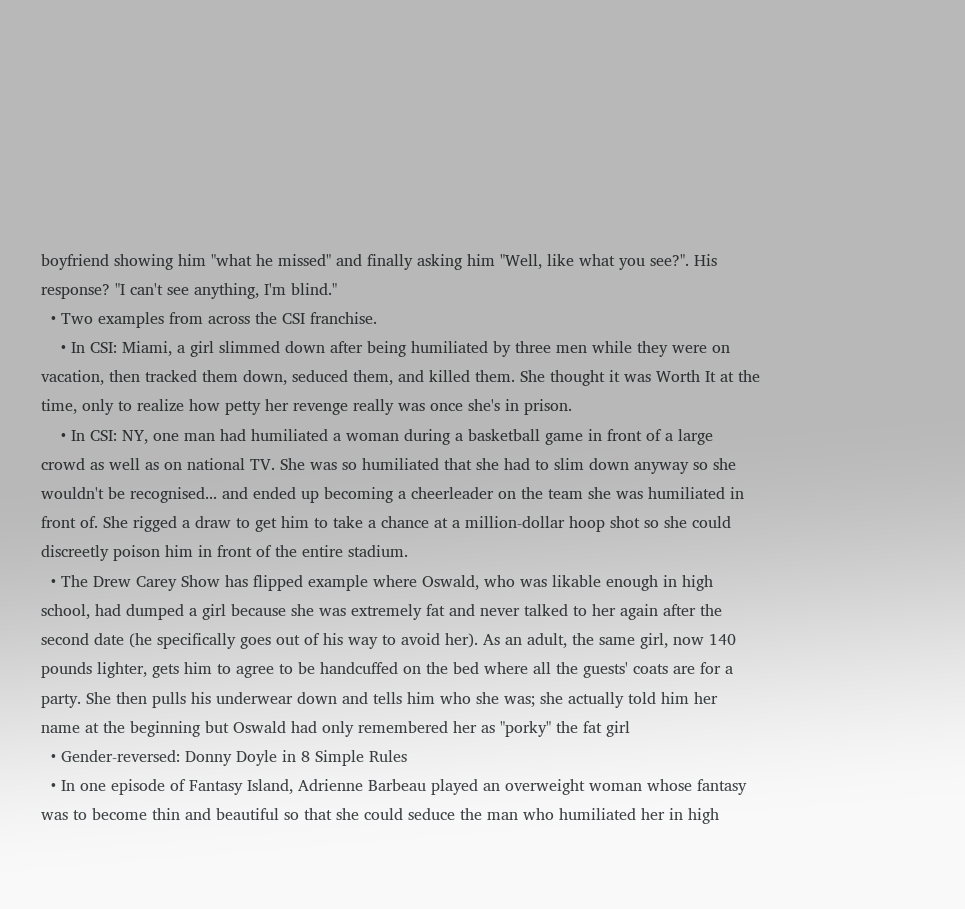boyfriend showing him "what he missed" and finally asking him "Well, like what you see?". His response? "I can't see anything, I'm blind."
  • Two examples from across the CSI franchise.
    • In CSI: Miami, a girl slimmed down after being humiliated by three men while they were on vacation, then tracked them down, seduced them, and killed them. She thought it was Worth It at the time, only to realize how petty her revenge really was once she's in prison.
    • In CSI: NY, one man had humiliated a woman during a basketball game in front of a large crowd as well as on national TV. She was so humiliated that she had to slim down anyway so she wouldn't be recognised... and ended up becoming a cheerleader on the team she was humiliated in front of. She rigged a draw to get him to take a chance at a million-dollar hoop shot so she could discreetly poison him in front of the entire stadium.
  • The Drew Carey Show has flipped example where Oswald, who was likable enough in high school, had dumped a girl because she was extremely fat and never talked to her again after the second date (he specifically goes out of his way to avoid her). As an adult, the same girl, now 140 pounds lighter, gets him to agree to be handcuffed on the bed where all the guests' coats are for a party. She then pulls his underwear down and tells him who she was; she actually told him her name at the beginning but Oswald had only remembered her as "porky" the fat girl
  • Gender-reversed: Donny Doyle in 8 Simple Rules
  • In one episode of Fantasy Island, Adrienne Barbeau played an overweight woman whose fantasy was to become thin and beautiful so that she could seduce the man who humiliated her in high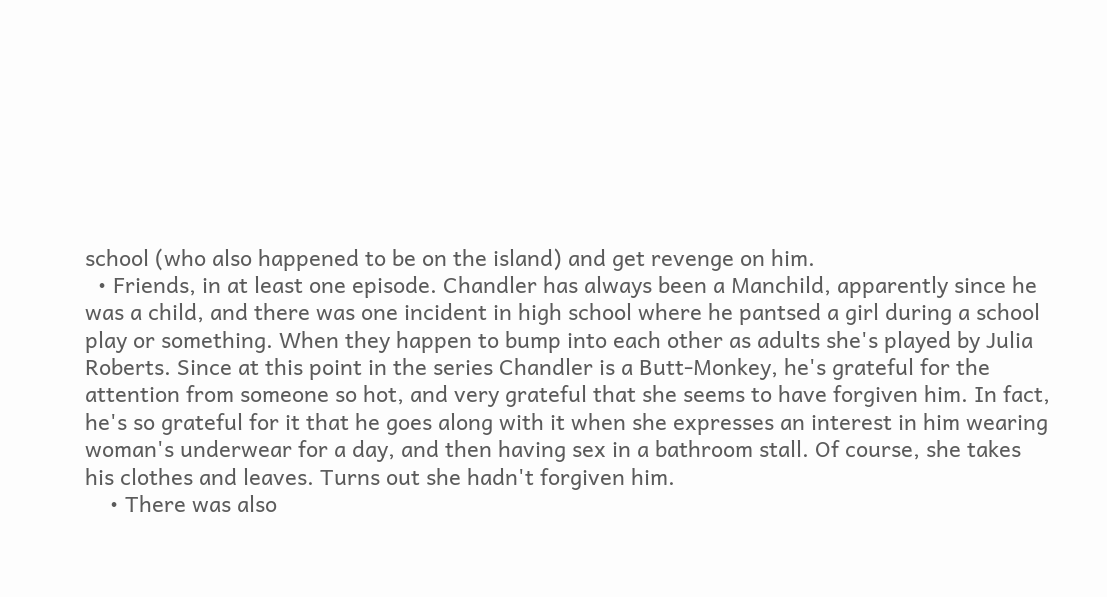school (who also happened to be on the island) and get revenge on him.
  • Friends, in at least one episode. Chandler has always been a Manchild, apparently since he was a child, and there was one incident in high school where he pantsed a girl during a school play or something. When they happen to bump into each other as adults she's played by Julia Roberts. Since at this point in the series Chandler is a Butt-Monkey, he's grateful for the attention from someone so hot, and very grateful that she seems to have forgiven him. In fact, he's so grateful for it that he goes along with it when she expresses an interest in him wearing woman's underwear for a day, and then having sex in a bathroom stall. Of course, she takes his clothes and leaves. Turns out she hadn't forgiven him.
    • There was also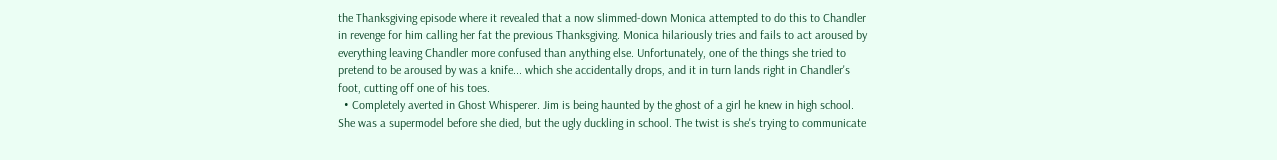the Thanksgiving episode where it revealed that a now slimmed-down Monica attempted to do this to Chandler in revenge for him calling her fat the previous Thanksgiving. Monica hilariously tries and fails to act aroused by everything leaving Chandler more confused than anything else. Unfortunately, one of the things she tried to pretend to be aroused by was a knife... which she accidentally drops, and it in turn lands right in Chandler's foot, cutting off one of his toes.
  • Completely averted in Ghost Whisperer. Jim is being haunted by the ghost of a girl he knew in high school. She was a supermodel before she died, but the ugly duckling in school. The twist is she's trying to communicate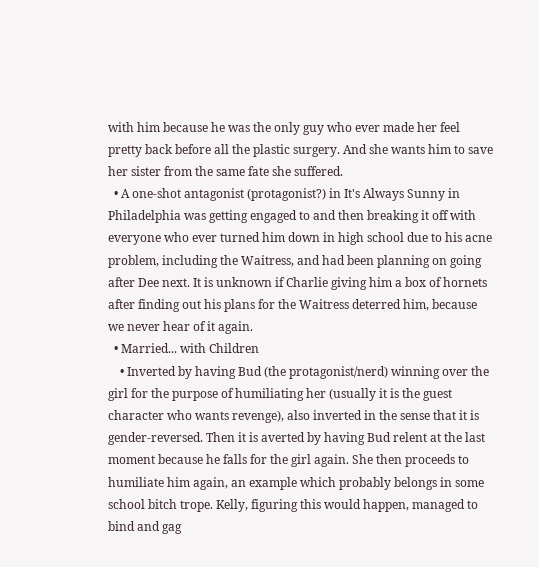with him because he was the only guy who ever made her feel pretty back before all the plastic surgery. And she wants him to save her sister from the same fate she suffered.
  • A one-shot antagonist (protagonist?) in It's Always Sunny in Philadelphia was getting engaged to and then breaking it off with everyone who ever turned him down in high school due to his acne problem, including the Waitress, and had been planning on going after Dee next. It is unknown if Charlie giving him a box of hornets after finding out his plans for the Waitress deterred him, because we never hear of it again.
  • Married... with Children
    • Inverted by having Bud (the protagonist/nerd) winning over the girl for the purpose of humiliating her (usually it is the guest character who wants revenge), also inverted in the sense that it is gender-reversed. Then it is averted by having Bud relent at the last moment because he falls for the girl again. She then proceeds to humiliate him again, an example which probably belongs in some school bitch trope. Kelly, figuring this would happen, managed to bind and gag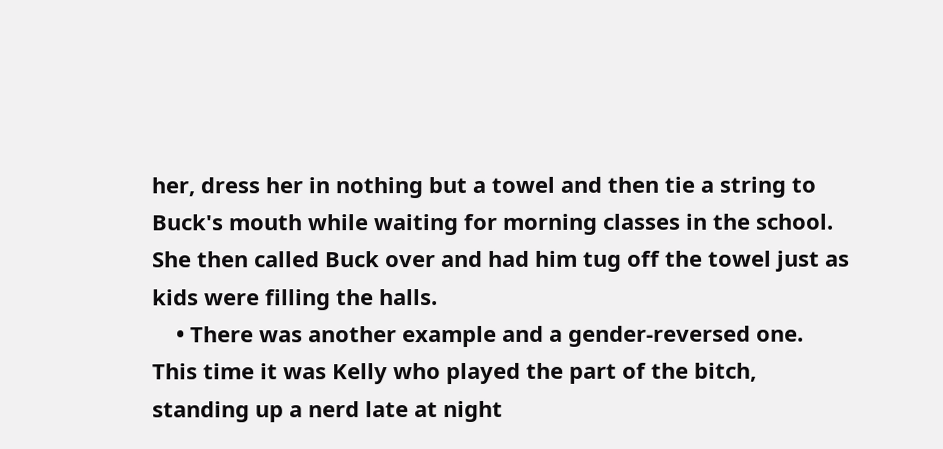her, dress her in nothing but a towel and then tie a string to Buck's mouth while waiting for morning classes in the school. She then called Buck over and had him tug off the towel just as kids were filling the halls.
    • There was another example and a gender-reversed one. This time it was Kelly who played the part of the bitch, standing up a nerd late at night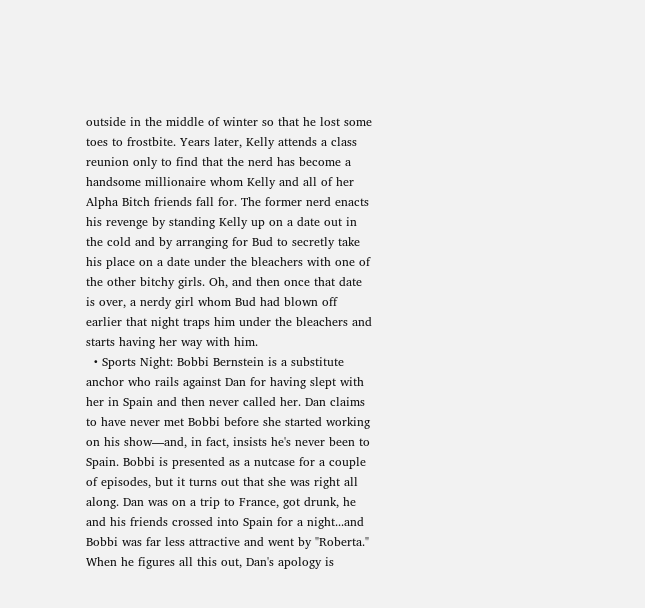outside in the middle of winter so that he lost some toes to frostbite. Years later, Kelly attends a class reunion only to find that the nerd has become a handsome millionaire whom Kelly and all of her Alpha Bitch friends fall for. The former nerd enacts his revenge by standing Kelly up on a date out in the cold and by arranging for Bud to secretly take his place on a date under the bleachers with one of the other bitchy girls. Oh, and then once that date is over, a nerdy girl whom Bud had blown off earlier that night traps him under the bleachers and starts having her way with him.
  • Sports Night: Bobbi Bernstein is a substitute anchor who rails against Dan for having slept with her in Spain and then never called her. Dan claims to have never met Bobbi before she started working on his show—and, in fact, insists he's never been to Spain. Bobbi is presented as a nutcase for a couple of episodes, but it turns out that she was right all along. Dan was on a trip to France, got drunk, he and his friends crossed into Spain for a night...and Bobbi was far less attractive and went by "Roberta." When he figures all this out, Dan's apology is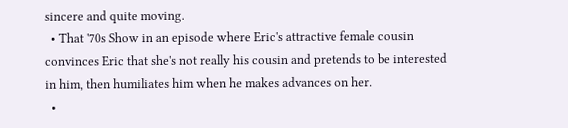sincere and quite moving.
  • That '70s Show in an episode where Eric's attractive female cousin convinces Eric that she's not really his cousin and pretends to be interested in him, then humiliates him when he makes advances on her.
  •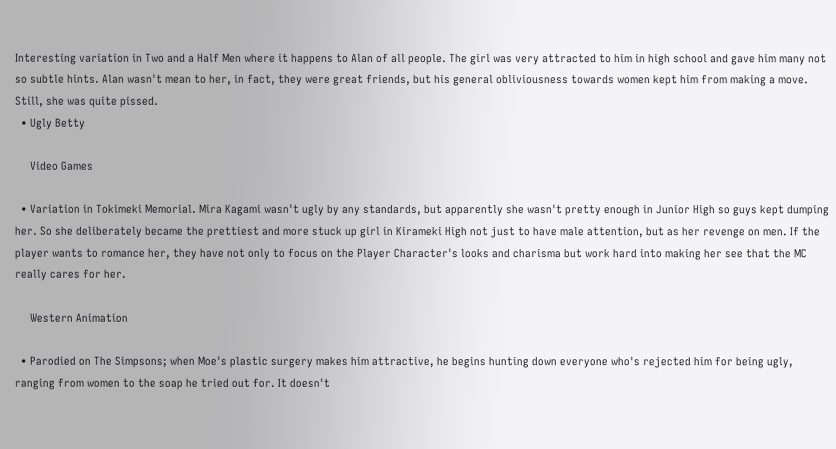Interesting variation in Two and a Half Men where it happens to Alan of all people. The girl was very attracted to him in high school and gave him many not so subtle hints. Alan wasn't mean to her, in fact, they were great friends, but his general obliviousness towards women kept him from making a move. Still, she was quite pissed.
  • Ugly Betty

     Video Games

  • Variation in Tokimeki Memorial. Mira Kagami wasn't ugly by any standards, but apparently she wasn't pretty enough in Junior High so guys kept dumping her. So she deliberately became the prettiest and more stuck up girl in Kirameki High not just to have male attention, but as her revenge on men. If the player wants to romance her, they have not only to focus on the Player Character's looks and charisma but work hard into making her see that the MC really cares for her.

     Western Animation

  • Parodied on The Simpsons; when Moe's plastic surgery makes him attractive, he begins hunting down everyone who's rejected him for being ugly, ranging from women to the soap he tried out for. It doesn't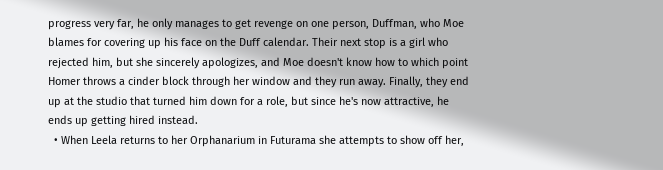progress very far, he only manages to get revenge on one person, Duffman, who Moe blames for covering up his face on the Duff calendar. Their next stop is a girl who rejected him, but she sincerely apologizes, and Moe doesn't know how to which point Homer throws a cinder block through her window and they run away. Finally, they end up at the studio that turned him down for a role, but since he's now attractive, he ends up getting hired instead.
  • When Leela returns to her Orphanarium in Futurama she attempts to show off her,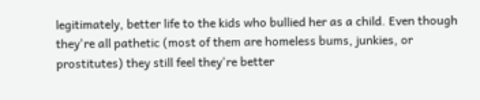legitimately, better life to the kids who bullied her as a child. Even though they're all pathetic (most of them are homeless bums, junkies, or prostitutes) they still feel they're better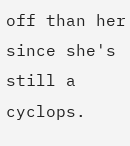off than her since she's still a cyclops.